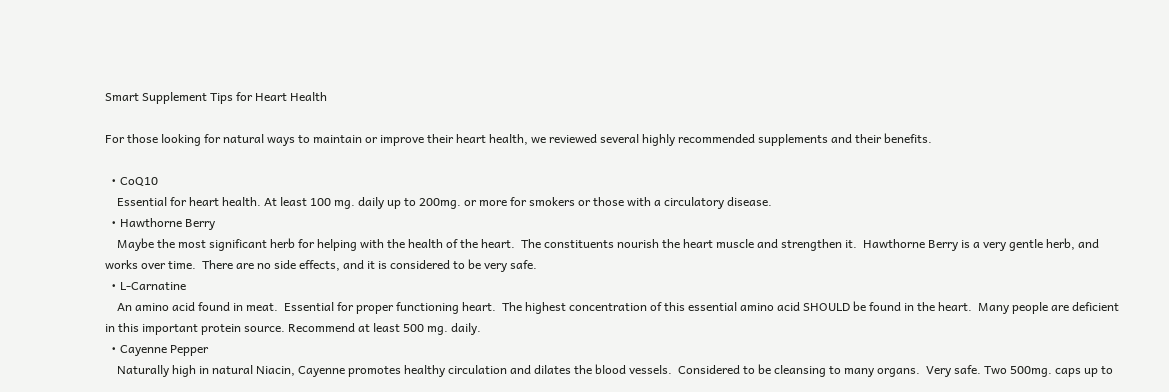Smart Supplement Tips for Heart Health

For those looking for natural ways to maintain or improve their heart health, we reviewed several highly recommended supplements and their benefits.

  • CoQ10
    Essential for heart health. At least 100 mg. daily up to 200mg. or more for smokers or those with a circulatory disease.
  • Hawthorne Berry
    Maybe the most significant herb for helping with the health of the heart.  The constituents nourish the heart muscle and strengthen it.  Hawthorne Berry is a very gentle herb, and works over time.  There are no side effects, and it is considered to be very safe.
  • L-Carnatine
    An amino acid found in meat.  Essential for proper functioning heart.  The highest concentration of this essential amino acid SHOULD be found in the heart.  Many people are deficient in this important protein source. Recommend at least 500 mg. daily.
  • Cayenne Pepper
    Naturally high in natural Niacin, Cayenne promotes healthy circulation and dilates the blood vessels.  Considered to be cleansing to many organs.  Very safe. Two 500mg. caps up to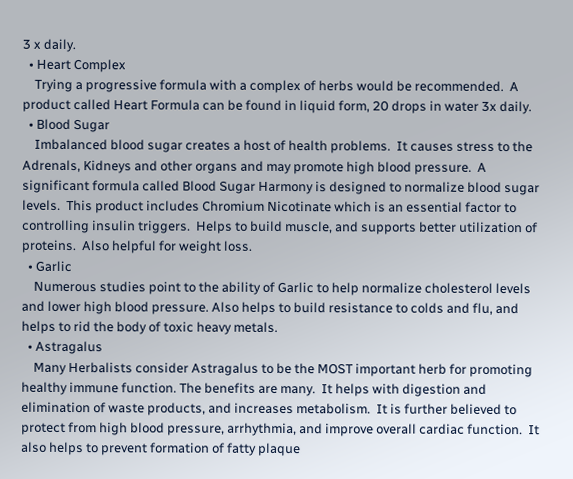3 x daily.
  • Heart Complex
    Trying a progressive formula with a complex of herbs would be recommended.  A product called Heart Formula can be found in liquid form, 20 drops in water 3x daily.
  • Blood Sugar
    Imbalanced blood sugar creates a host of health problems.  It causes stress to the Adrenals, Kidneys and other organs and may promote high blood pressure.  A significant formula called Blood Sugar Harmony is designed to normalize blood sugar levels.  This product includes Chromium Nicotinate which is an essential factor to controlling insulin triggers.  Helps to build muscle, and supports better utilization of proteins.  Also helpful for weight loss.
  • Garlic
    Numerous studies point to the ability of Garlic to help normalize cholesterol levels and lower high blood pressure. Also helps to build resistance to colds and flu, and helps to rid the body of toxic heavy metals.
  • Astragalus
    Many Herbalists consider Astragalus to be the MOST important herb for promoting healthy immune function. The benefits are many.  It helps with digestion and elimination of waste products, and increases metabolism.  It is further believed to protect from high blood pressure, arrhythmia, and improve overall cardiac function.  It also helps to prevent formation of fatty plaque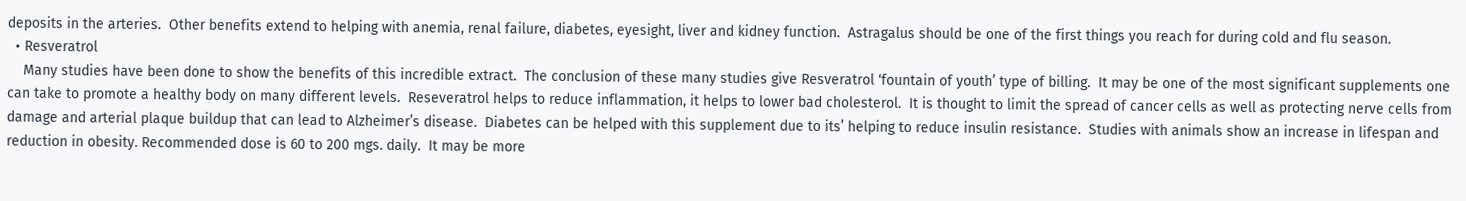deposits in the arteries.  Other benefits extend to helping with anemia, renal failure, diabetes, eyesight, liver and kidney function.  Astragalus should be one of the first things you reach for during cold and flu season.
  • Resveratrol
    Many studies have been done to show the benefits of this incredible extract.  The conclusion of these many studies give Resveratrol ‘fountain of youth’ type of billing.  It may be one of the most significant supplements one can take to promote a healthy body on many different levels.  Reseveratrol helps to reduce inflammation, it helps to lower bad cholesterol.  It is thought to limit the spread of cancer cells as well as protecting nerve cells from damage and arterial plaque buildup that can lead to Alzheimer’s disease.  Diabetes can be helped with this supplement due to its’ helping to reduce insulin resistance.  Studies with animals show an increase in lifespan and reduction in obesity. Recommended dose is 60 to 200 mgs. daily.  It may be more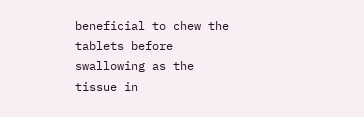beneficial to chew the tablets before swallowing as the tissue in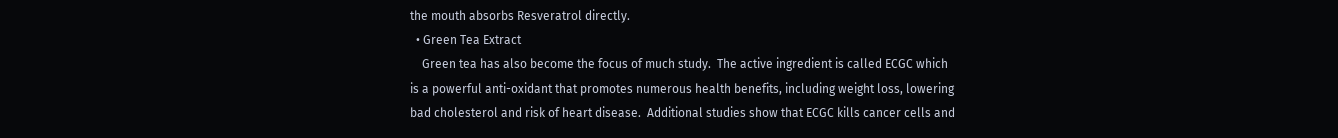the mouth absorbs Resveratrol directly.
  • Green Tea Extract
    Green tea has also become the focus of much study.  The active ingredient is called ECGC which is a powerful anti-oxidant that promotes numerous health benefits, including weight loss, lowering bad cholesterol and risk of heart disease.  Additional studies show that ECGC kills cancer cells and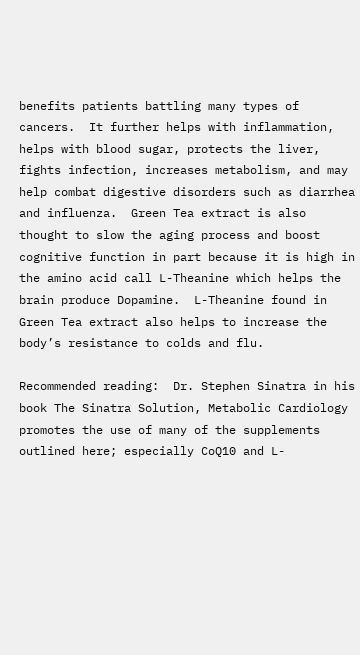benefits patients battling many types of cancers.  It further helps with inflammation, helps with blood sugar, protects the liver, fights infection, increases metabolism, and may help combat digestive disorders such as diarrhea and influenza.  Green Tea extract is also thought to slow the aging process and boost cognitive function in part because it is high in the amino acid call L-Theanine which helps the brain produce Dopamine.  L-Theanine found in Green Tea extract also helps to increase the body’s resistance to colds and flu.

Recommended reading:  Dr. Stephen Sinatra in his book The Sinatra Solution, Metabolic Cardiology promotes the use of many of the supplements outlined here; especially CoQ10 and L-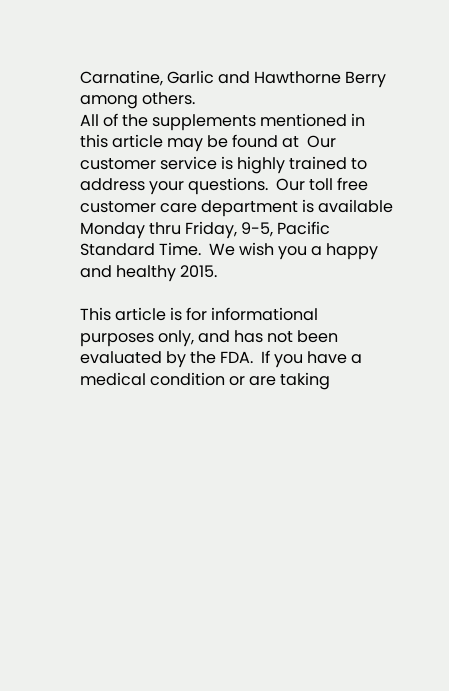Carnatine, Garlic and Hawthorne Berry among others.
All of the supplements mentioned in this article may be found at  Our customer service is highly trained to address your questions.  Our toll free customer care department is available Monday thru Friday, 9-5, Pacific Standard Time.  We wish you a happy and healthy 2015.

This article is for informational purposes only, and has not been evaluated by the FDA.  If you have a medical condition or are taking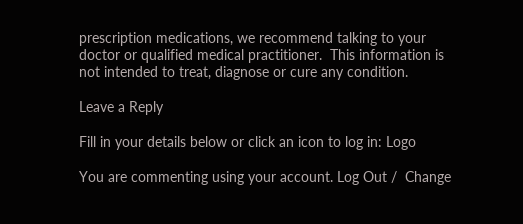prescription medications, we recommend talking to your doctor or qualified medical practitioner.  This information is not intended to treat, diagnose or cure any condition.

Leave a Reply

Fill in your details below or click an icon to log in: Logo

You are commenting using your account. Log Out /  Change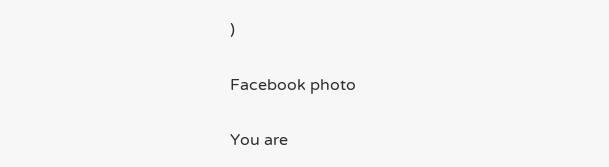)

Facebook photo

You are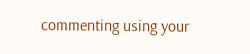commenting using your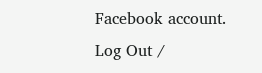Facebook account. Log Out /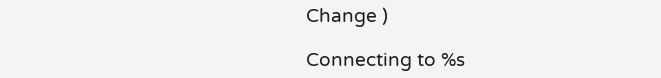Change )

Connecting to %s